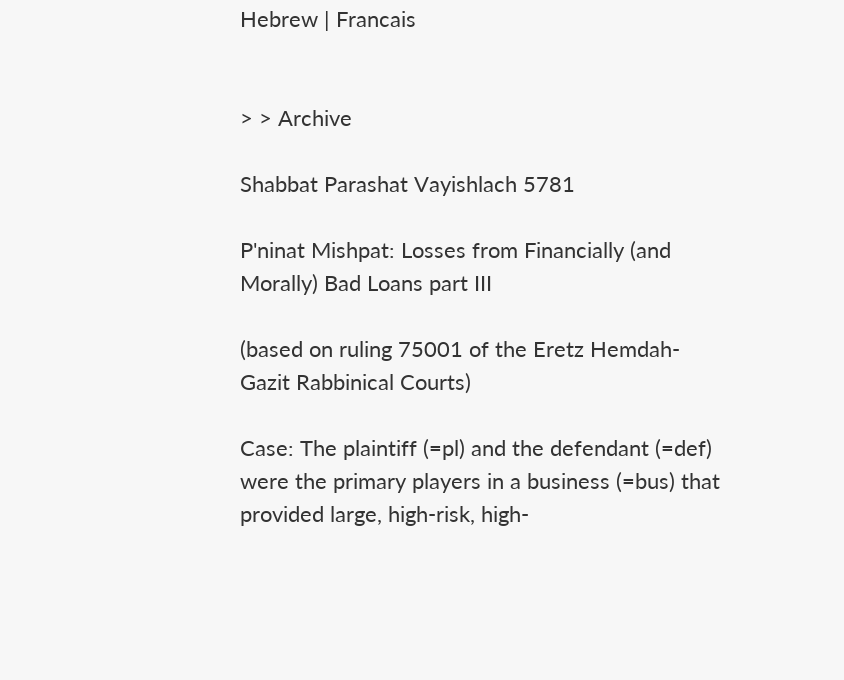Hebrew | Francais


> > Archive

Shabbat Parashat Vayishlach 5781

P'ninat Mishpat: Losses from Financially (and Morally) Bad Loans part III

(based on ruling 75001 of the Eretz Hemdah-Gazit Rabbinical Courts)

Case: The plaintiff (=pl) and the defendant (=def) were the primary players in a business (=bus) that provided large, high-risk, high-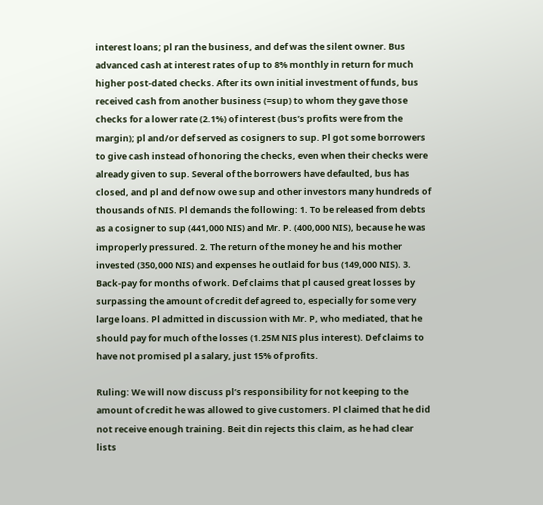interest loans; pl ran the business, and def was the silent owner. Bus advanced cash at interest rates of up to 8% monthly in return for much higher post-dated checks. After its own initial investment of funds, bus received cash from another business (=sup) to whom they gave those checks for a lower rate (2.1%) of interest (bus’s profits were from the margin); pl and/or def served as cosigners to sup. Pl got some borrowers to give cash instead of honoring the checks, even when their checks were already given to sup. Several of the borrowers have defaulted, bus has closed, and pl and def now owe sup and other investors many hundreds of thousands of NIS. Pl demands the following: 1. To be released from debts as a cosigner to sup (441,000 NIS) and Mr. P. (400,000 NIS), because he was improperly pressured. 2. The return of the money he and his mother invested (350,000 NIS) and expenses he outlaid for bus (149,000 NIS). 3. Back-pay for months of work. Def claims that pl caused great losses by surpassing the amount of credit def agreed to, especially for some very large loans. Pl admitted in discussion with Mr. P, who mediated, that he should pay for much of the losses (1.25M NIS plus interest). Def claims to have not promised pl a salary, just 15% of profits.

Ruling: We will now discuss pl’s responsibility for not keeping to the amount of credit he was allowed to give customers. Pl claimed that he did not receive enough training. Beit din rejects this claim, as he had clear lists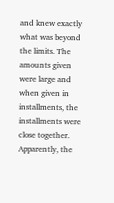and knew exactly what was beyond the limits. The amounts given were large and when given in installments, the installments were close together. Apparently, the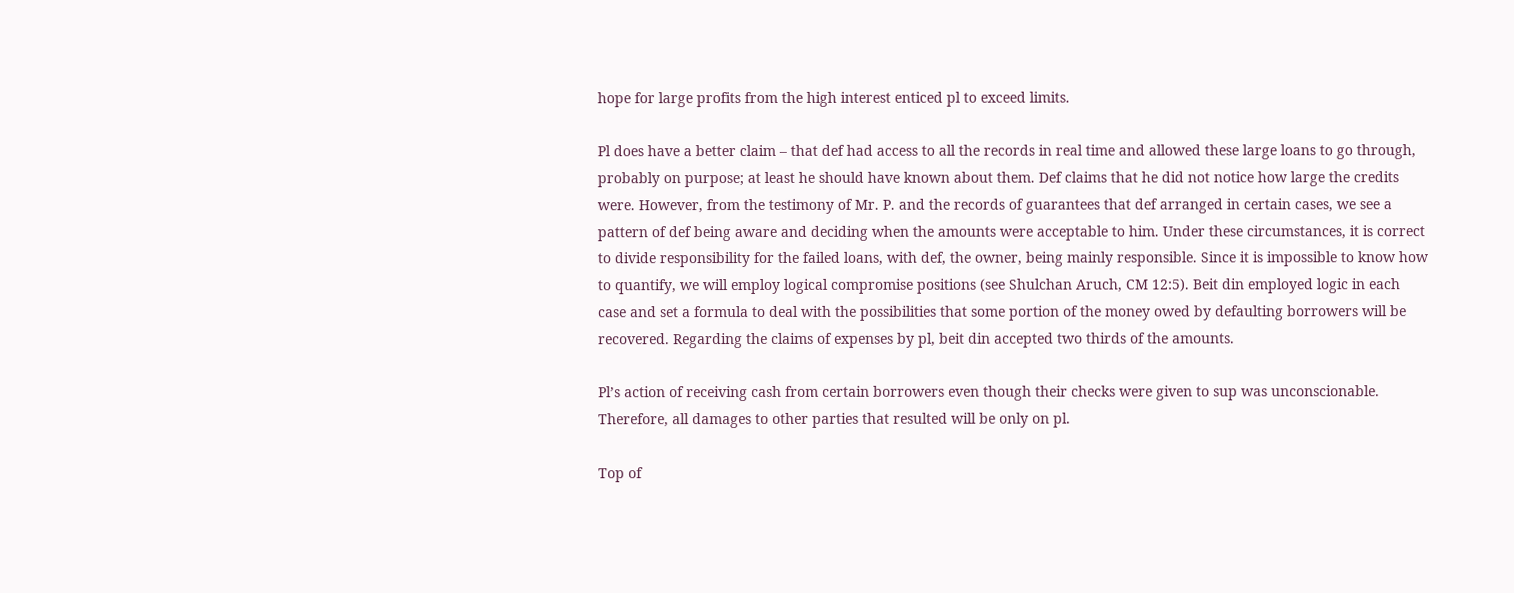hope for large profits from the high interest enticed pl to exceed limits.

Pl does have a better claim – that def had access to all the records in real time and allowed these large loans to go through, probably on purpose; at least he should have known about them. Def claims that he did not notice how large the credits were. However, from the testimony of Mr. P. and the records of guarantees that def arranged in certain cases, we see a pattern of def being aware and deciding when the amounts were acceptable to him. Under these circumstances, it is correct to divide responsibility for the failed loans, with def, the owner, being mainly responsible. Since it is impossible to know how to quantify, we will employ logical compromise positions (see Shulchan Aruch, CM 12:5). Beit din employed logic in each case and set a formula to deal with the possibilities that some portion of the money owed by defaulting borrowers will be recovered. Regarding the claims of expenses by pl, beit din accepted two thirds of the amounts.

Pl’s action of receiving cash from certain borrowers even though their checks were given to sup was unconscionable. Therefore, all damages to other parties that resulted will be only on pl.

Top of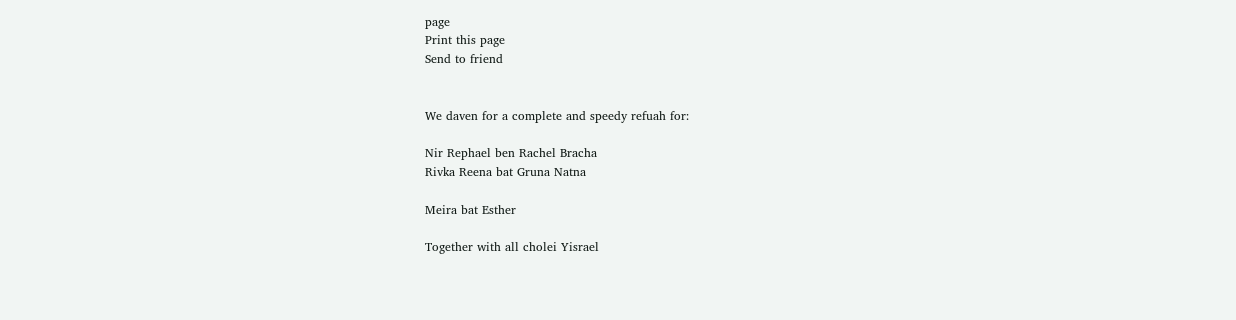page
Print this page
Send to friend


We daven for a complete and speedy refuah for:

Nir Rephael ben Rachel Bracha
Rivka Reena bat Gruna Natna

Meira bat Esther

Together with all cholei Yisrael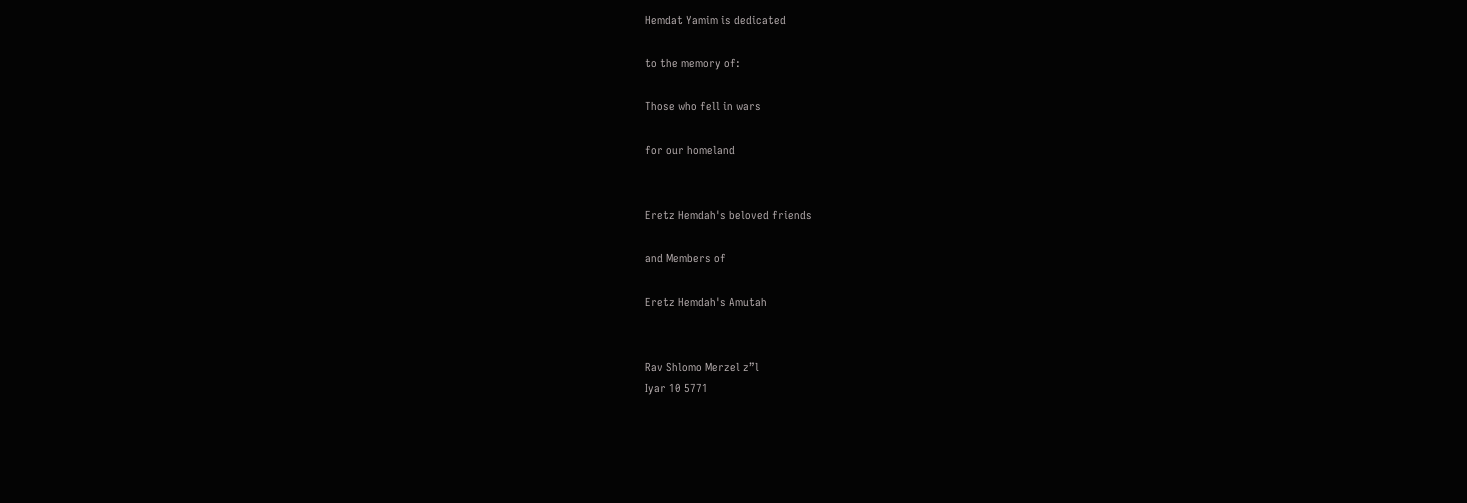Hemdat Yamim is dedicated

to the memory of:

Those who fell in wars

for our homeland


Eretz Hemdah's beloved friends

and Members of

Eretz Hemdah's Amutah


Rav Shlomo Merzel z”l
Iyar 10 5771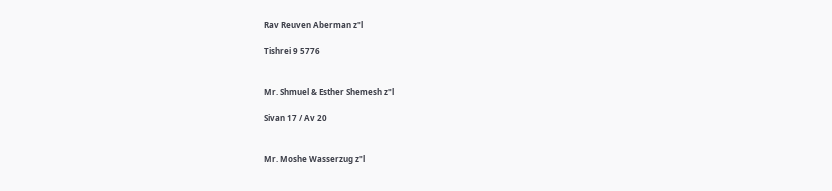Rav Reuven Aberman z"l

Tishrei 9 5776


Mr. Shmuel & Esther Shemesh z"l

Sivan 17 / Av 20


Mr. Moshe Wasserzug z"l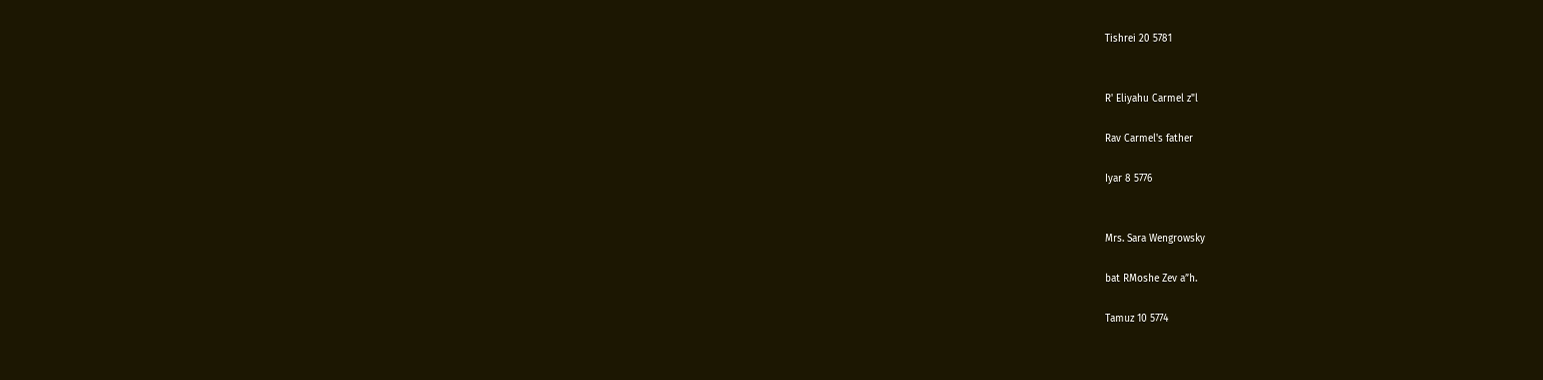Tishrei 20 5781


R' Eliyahu Carmel z"l

Rav Carmel's father

Iyar 8 5776


Mrs. Sara Wengrowsky

bat RMoshe Zev a”h.

Tamuz 10 5774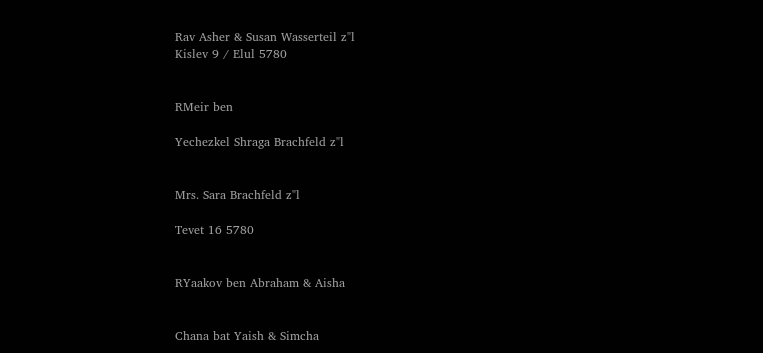Rav Asher & Susan Wasserteil z"l
Kislev 9 / Elul 5780


RMeir ben

Yechezkel Shraga Brachfeld z"l


Mrs. Sara Brachfeld z"l

Tevet 16 5780


RYaakov ben Abraham & Aisha


Chana bat Yaish & Simcha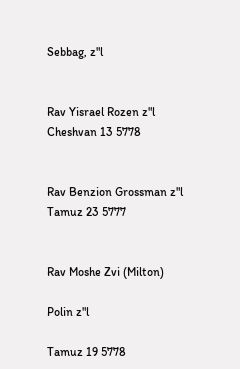Sebbag, z"l


Rav Yisrael Rozen z"l
Cheshvan 13 5778


Rav Benzion Grossman z"l
Tamuz 23 5777


Rav Moshe Zvi (Milton)

Polin z"l

Tamuz 19 5778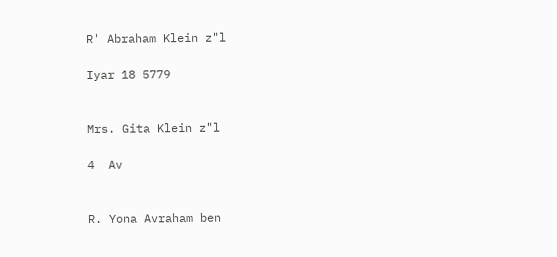R' Abraham Klein z"l

Iyar 18 5779


Mrs. Gita Klein z"l

4  Av


R. Yona Avraham ben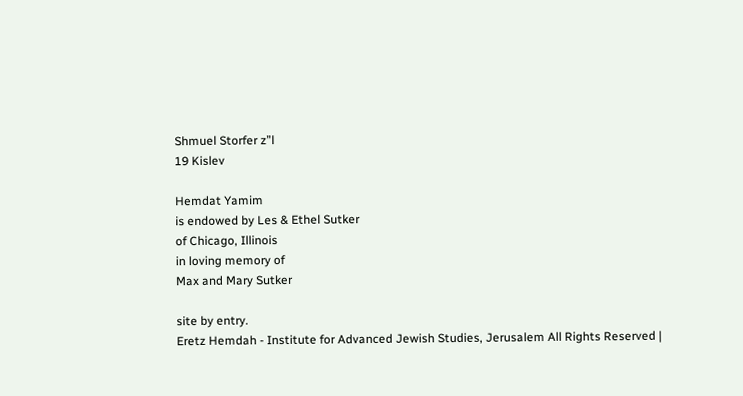Shmuel Storfer z”l
19 Kislev

Hemdat Yamim
is endowed by Les & Ethel Sutker
of Chicago, Illinois
in loving memory of
Max and Mary Sutker

site by entry.
Eretz Hemdah - Institute for Advanced Jewish Studies, Jerusalem All Rights Reserved |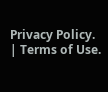Privacy Policy. | Terms of Use.